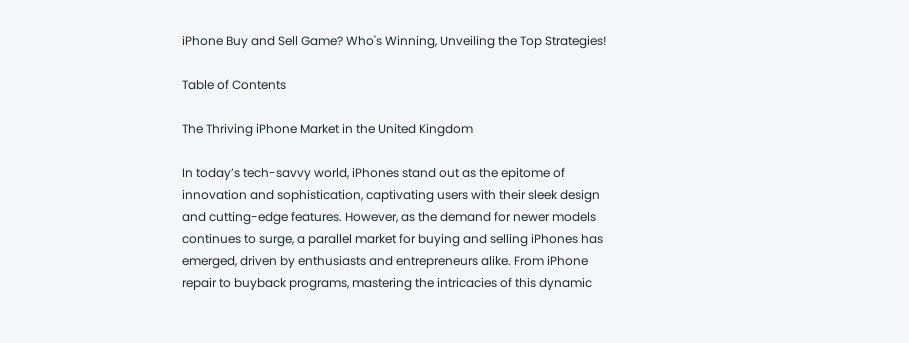iPhone Buy and Sell Game? Who's Winning, Unveiling the Top Strategies!

Table of Contents

The Thriving iPhone Market in the United Kingdom

In today’s tech-savvy world, iPhones stand out as the epitome of innovation and sophistication, captivating users with their sleek design and cutting-edge features. However, as the demand for newer models continues to surge, a parallel market for buying and selling iPhones has emerged, driven by enthusiasts and entrepreneurs alike. From iPhone repair to buyback programs, mastering the intricacies of this dynamic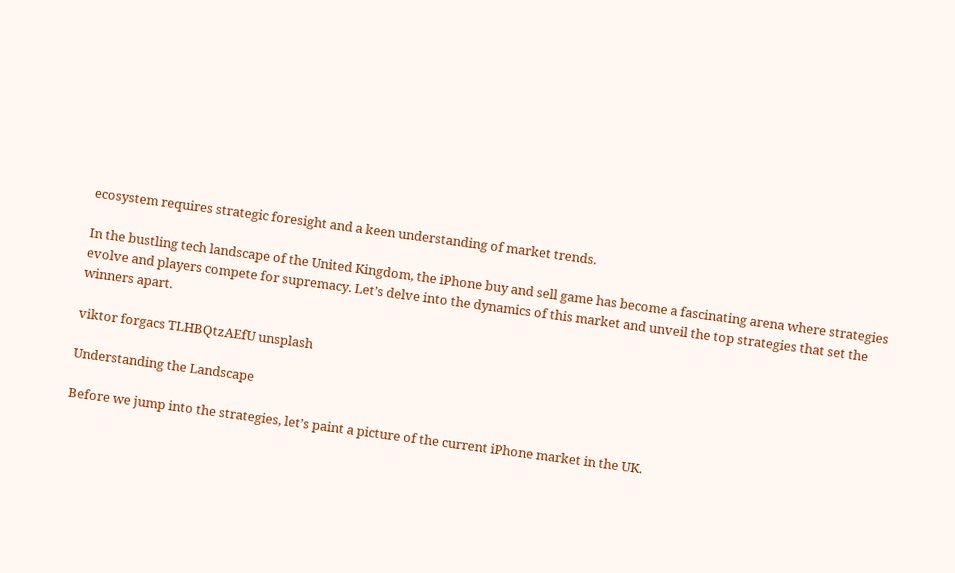ecosystem requires strategic foresight and a keen understanding of market trends.

In the bustling tech landscape of the United Kingdom, the iPhone buy and sell game has become a fascinating arena where strategies evolve and players compete for supremacy. Let’s delve into the dynamics of this market and unveil the top strategies that set the winners apart.

viktor forgacs TLHBQtzAEfU unsplash

Understanding the Landscape

Before we jump into the strategies, let’s paint a picture of the current iPhone market in the UK.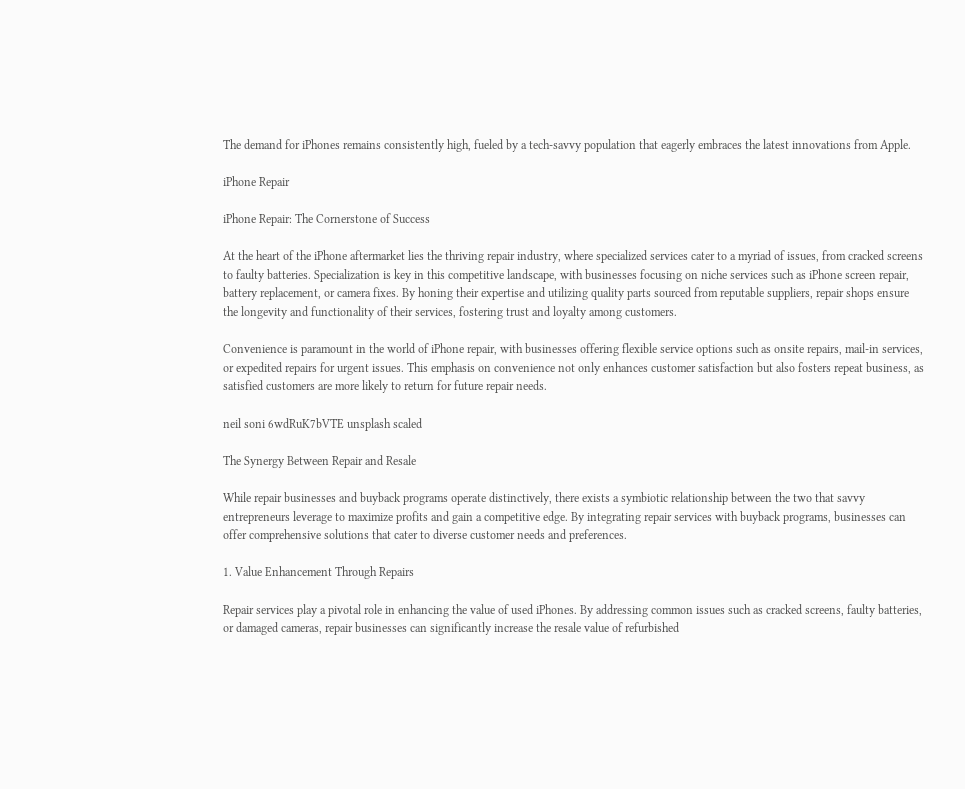The demand for iPhones remains consistently high, fueled by a tech-savvy population that eagerly embraces the latest innovations from Apple.

iPhone Repair

iPhone Repair: The Cornerstone of Success

At the heart of the iPhone aftermarket lies the thriving repair industry, where specialized services cater to a myriad of issues, from cracked screens to faulty batteries. Specialization is key in this competitive landscape, with businesses focusing on niche services such as iPhone screen repair, battery replacement, or camera fixes. By honing their expertise and utilizing quality parts sourced from reputable suppliers, repair shops ensure the longevity and functionality of their services, fostering trust and loyalty among customers.

Convenience is paramount in the world of iPhone repair, with businesses offering flexible service options such as onsite repairs, mail-in services, or expedited repairs for urgent issues. This emphasis on convenience not only enhances customer satisfaction but also fosters repeat business, as satisfied customers are more likely to return for future repair needs.

neil soni 6wdRuK7bVTE unsplash scaled

The Synergy Between Repair and Resale

While repair businesses and buyback programs operate distinctively, there exists a symbiotic relationship between the two that savvy entrepreneurs leverage to maximize profits and gain a competitive edge. By integrating repair services with buyback programs, businesses can offer comprehensive solutions that cater to diverse customer needs and preferences.

1. Value Enhancement Through Repairs

Repair services play a pivotal role in enhancing the value of used iPhones. By addressing common issues such as cracked screens, faulty batteries, or damaged cameras, repair businesses can significantly increase the resale value of refurbished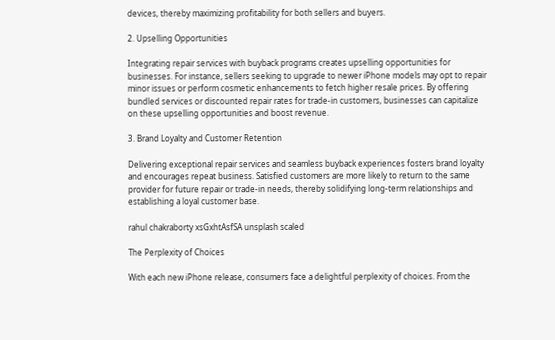devices, thereby maximizing profitability for both sellers and buyers.

2. Upselling Opportunities

Integrating repair services with buyback programs creates upselling opportunities for businesses. For instance, sellers seeking to upgrade to newer iPhone models may opt to repair minor issues or perform cosmetic enhancements to fetch higher resale prices. By offering bundled services or discounted repair rates for trade-in customers, businesses can capitalize on these upselling opportunities and boost revenue.

3. Brand Loyalty and Customer Retention

Delivering exceptional repair services and seamless buyback experiences fosters brand loyalty and encourages repeat business. Satisfied customers are more likely to return to the same provider for future repair or trade-in needs, thereby solidifying long-term relationships and establishing a loyal customer base.

rahul chakraborty xsGxhtAsfSA unsplash scaled

The Perplexity of Choices

With each new iPhone release, consumers face a delightful perplexity of choices. From the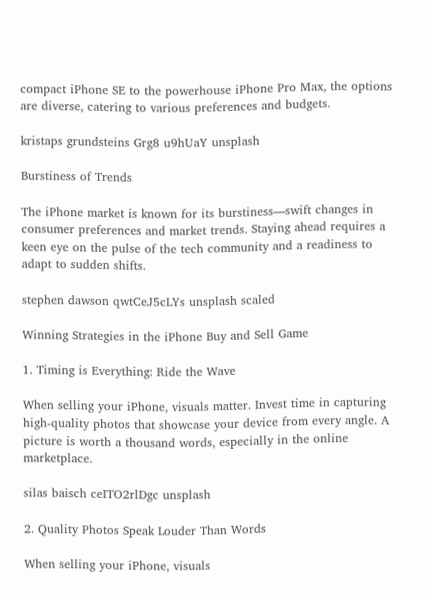compact iPhone SE to the powerhouse iPhone Pro Max, the options are diverse, catering to various preferences and budgets.

kristaps grundsteins Grg8 u9hUaY unsplash

Burstiness of Trends

The iPhone market is known for its burstiness—swift changes in consumer preferences and market trends. Staying ahead requires a keen eye on the pulse of the tech community and a readiness to adapt to sudden shifts.

stephen dawson qwtCeJ5cLYs unsplash scaled

Winning Strategies in the iPhone Buy and Sell Game

1. Timing is Everything: Ride the Wave

When selling your iPhone, visuals matter. Invest time in capturing high-quality photos that showcase your device from every angle. A picture is worth a thousand words, especially in the online marketplace.

silas baisch ceITO2rlDgc unsplash

2. Quality Photos Speak Louder Than Words

When selling your iPhone, visuals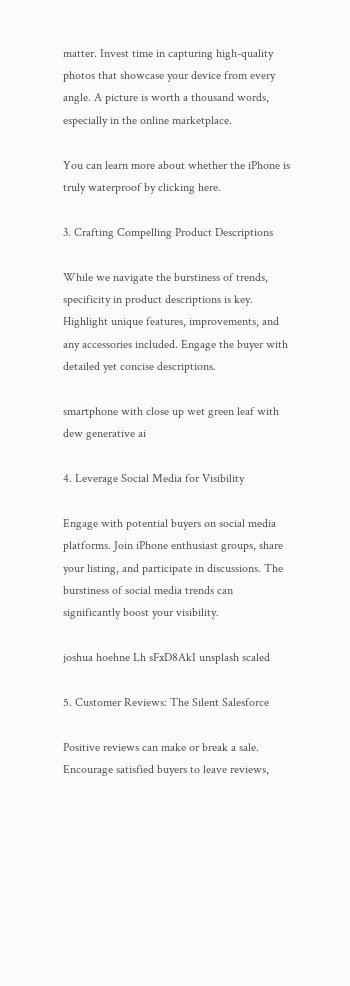matter. Invest time in capturing high-quality photos that showcase your device from every angle. A picture is worth a thousand words, especially in the online marketplace.

You can learn more about whether the iPhone is truly waterproof by clicking here.

3. Crafting Compelling Product Descriptions

While we navigate the burstiness of trends, specificity in product descriptions is key. Highlight unique features, improvements, and any accessories included. Engage the buyer with detailed yet concise descriptions.

smartphone with close up wet green leaf with dew generative ai

4. Leverage Social Media for Visibility

Engage with potential buyers on social media platforms. Join iPhone enthusiast groups, share your listing, and participate in discussions. The burstiness of social media trends can significantly boost your visibility.

joshua hoehne Lh sFxD8AkI unsplash scaled

5. Customer Reviews: The Silent Salesforce

Positive reviews can make or break a sale. Encourage satisfied buyers to leave reviews,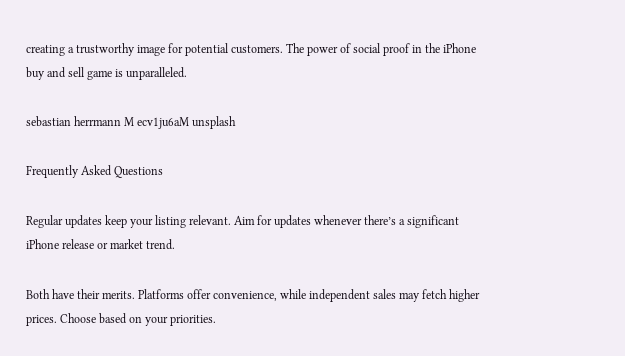creating a trustworthy image for potential customers. The power of social proof in the iPhone buy and sell game is unparalleled.

sebastian herrmann M ecv1ju6aM unsplash

Frequently Asked Questions

Regular updates keep your listing relevant. Aim for updates whenever there’s a significant iPhone release or market trend.

Both have their merits. Platforms offer convenience, while independent sales may fetch higher prices. Choose based on your priorities.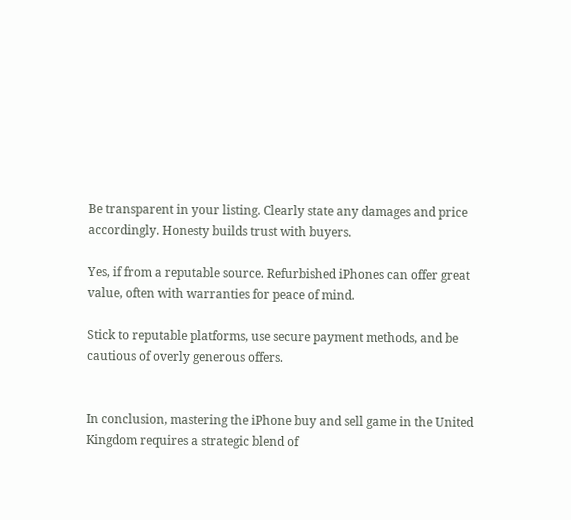Be transparent in your listing. Clearly state any damages and price accordingly. Honesty builds trust with buyers.

Yes, if from a reputable source. Refurbished iPhones can offer great value, often with warranties for peace of mind.

Stick to reputable platforms, use secure payment methods, and be cautious of overly generous offers.


In conclusion, mastering the iPhone buy and sell game in the United Kingdom requires a strategic blend of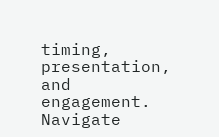timing, presentation, and engagement. Navigate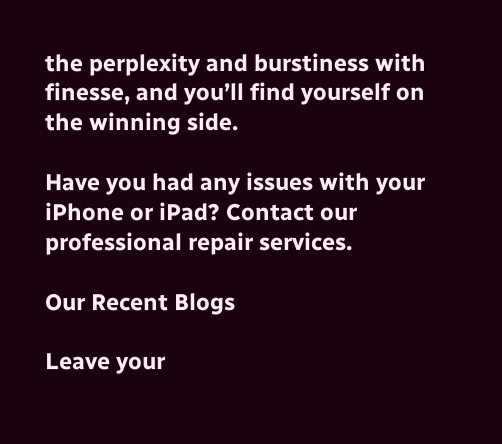the perplexity and burstiness with finesse, and you’ll find yourself on the winning side.

Have you had any issues with your iPhone or iPad? Contact our professional repair services.

Our Recent Blogs

Leave your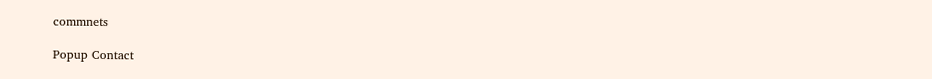commnets

Popup Contact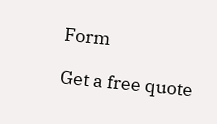Form

Get a free quote